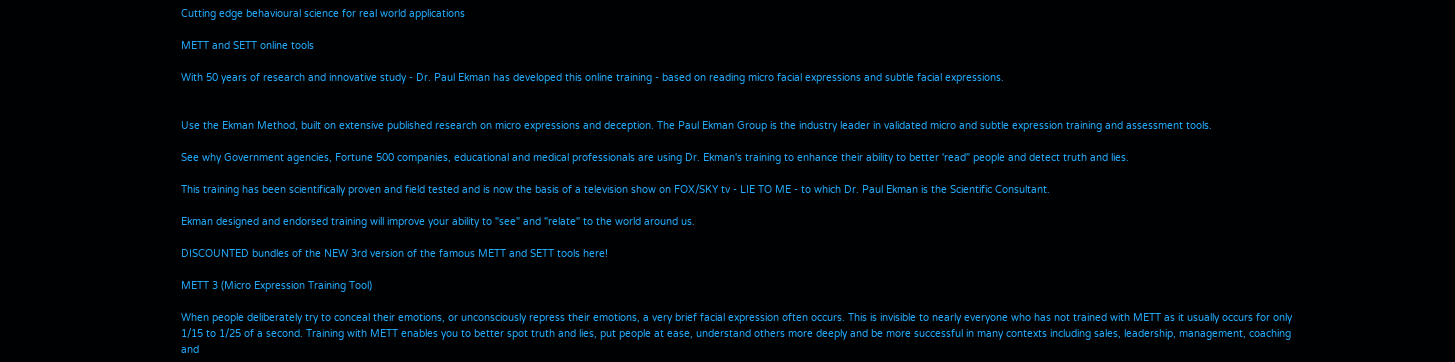Cutting edge behavioural science for real world applications

METT and SETT online tools

With 50 years of research and innovative study - Dr. Paul Ekman has developed this online training - based on reading micro facial expressions and subtle facial expressions.


Use the Ekman Method, built on extensive published research on micro expressions and deception. The Paul Ekman Group is the industry leader in validated micro and subtle expression training and assessment tools.

See why Government agencies, Fortune 500 companies, educational and medical professionals are using Dr. Ekman's training to enhance their ability to better 'read" people and detect truth and lies.

This training has been scientifically proven and field tested and is now the basis of a television show on FOX/SKY tv - LIE TO ME - to which Dr. Paul Ekman is the Scientific Consultant.

Ekman designed and endorsed training will improve your ability to "see" and "relate" to the world around us.

DISCOUNTED bundles of the NEW 3rd version of the famous METT and SETT tools here!

METT 3 (Micro Expression Training Tool)

When people deliberately try to conceal their emotions, or unconsciously repress their emotions, a very brief facial expression often occurs. This is invisible to nearly everyone who has not trained with METT as it usually occurs for only 1/15 to 1/25 of a second. Training with METT enables you to better spot truth and lies, put people at ease, understand others more deeply and be more successful in many contexts including sales, leadership, management, coaching and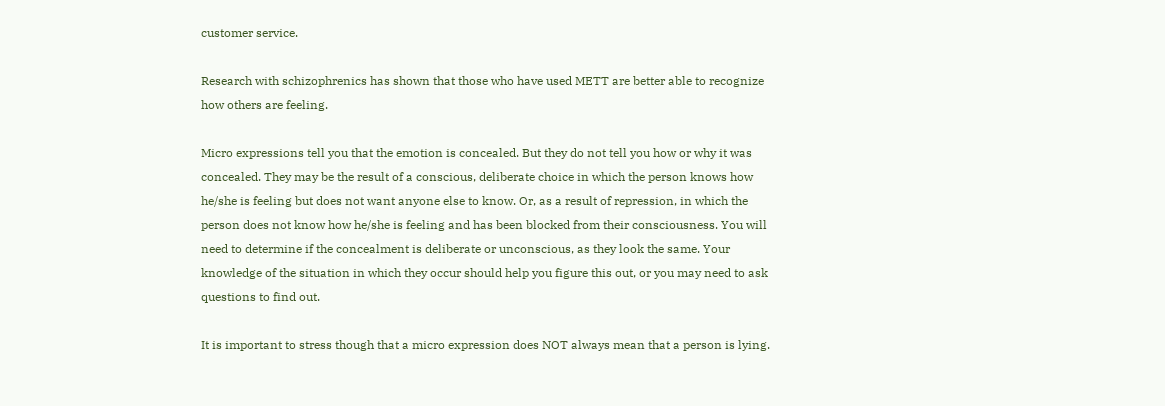customer service.

Research with schizophrenics has shown that those who have used METT are better able to recognize how others are feeling.

Micro expressions tell you that the emotion is concealed. But they do not tell you how or why it was concealed. They may be the result of a conscious, deliberate choice in which the person knows how he/she is feeling but does not want anyone else to know. Or, as a result of repression, in which the person does not know how he/she is feeling and has been blocked from their consciousness. You will need to determine if the concealment is deliberate or unconscious, as they look the same. Your knowledge of the situation in which they occur should help you figure this out, or you may need to ask questions to find out.

It is important to stress though that a micro expression does NOT always mean that a person is lying.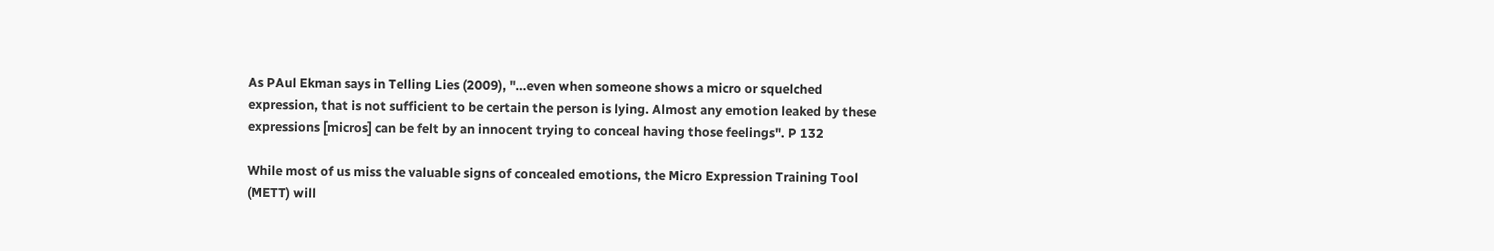As PAul Ekman says in Telling Lies (2009), "…even when someone shows a micro or squelched expression, that is not sufficient to be certain the person is lying. Almost any emotion leaked by these expressions [micros] can be felt by an innocent trying to conceal having those feelings". P 132

While most of us miss the valuable signs of concealed emotions, the Micro Expression Training Tool (METT) will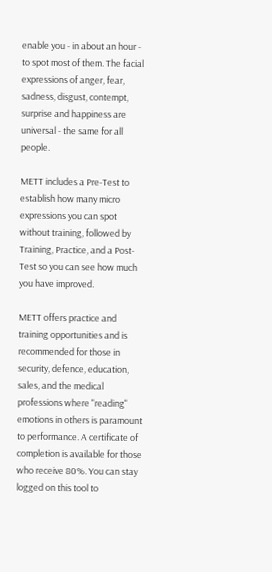enable you - in about an hour - to spot most of them. The facial expressions of anger, fear, sadness, disgust, contempt, surprise and happiness are universal - the same for all people.

METT includes a Pre-Test to establish how many micro expressions you can spot without training, followed by Training, Practice, and a Post-Test so you can see how much you have improved.

METT offers practice and training opportunities and is recommended for those in security, defence, education, sales, and the medical professions where "reading" emotions in others is paramount to performance. A certificate of completion is available for those who receive 80%. You can stay logged on this tool to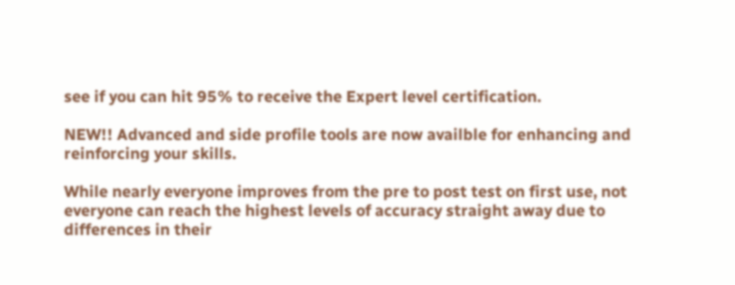see if you can hit 95% to receive the Expert level certification.

NEW!! Advanced and side profile tools are now availble for enhancing and reinforcing your skills.

While nearly everyone improves from the pre to post test on first use, not everyone can reach the highest levels of accuracy straight away due to differences in their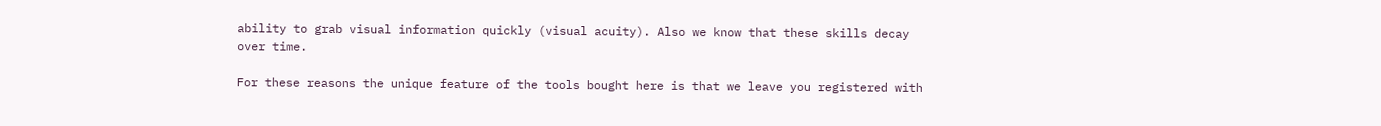ability to grab visual information quickly (visual acuity). Also we know that these skills decay over time.

For these reasons the unique feature of the tools bought here is that we leave you registered with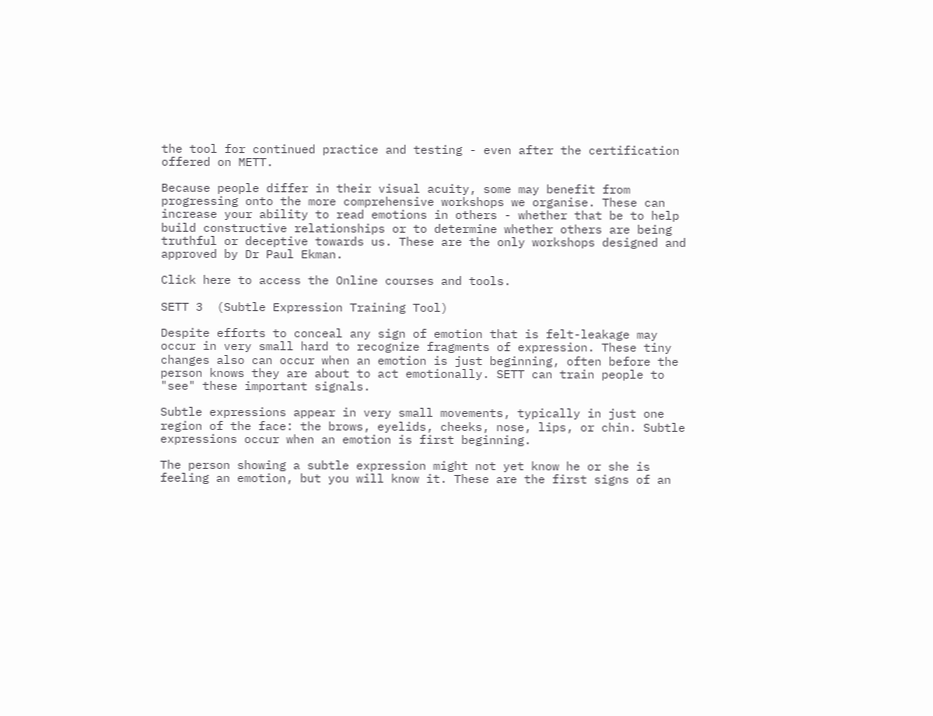the tool for continued practice and testing - even after the certification offered on METT.

Because people differ in their visual acuity, some may benefit from progressing onto the more comprehensive workshops we organise. These can increase your ability to read emotions in others - whether that be to help build constructive relationships or to determine whether others are being truthful or deceptive towards us. These are the only workshops designed and approved by Dr Paul Ekman.

Click here to access the Online courses and tools.

SETT 3  (Subtle Expression Training Tool)

Despite efforts to conceal any sign of emotion that is felt-leakage may occur in very small hard to recognize fragments of expression. These tiny changes also can occur when an emotion is just beginning, often before the person knows they are about to act emotionally. SETT can train people to "see" these important signals.

Subtle expressions appear in very small movements, typically in just one region of the face: the brows, eyelids, cheeks, nose, lips, or chin. Subtle expressions occur when an emotion is first beginning.

The person showing a subtle expression might not yet know he or she is feeling an emotion, but you will know it. These are the first signs of an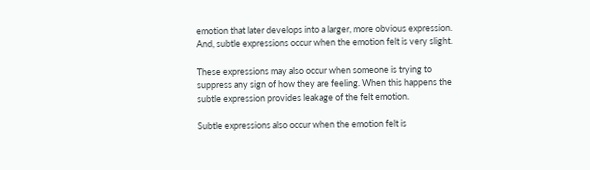emotion that later develops into a larger, more obvious expression. And, subtle expressions occur when the emotion felt is very slight.

These expressions may also occur when someone is trying to suppress any sign of how they are feeling. When this happens the subtle expression provides leakage of the felt emotion.

Subtle expressions also occur when the emotion felt is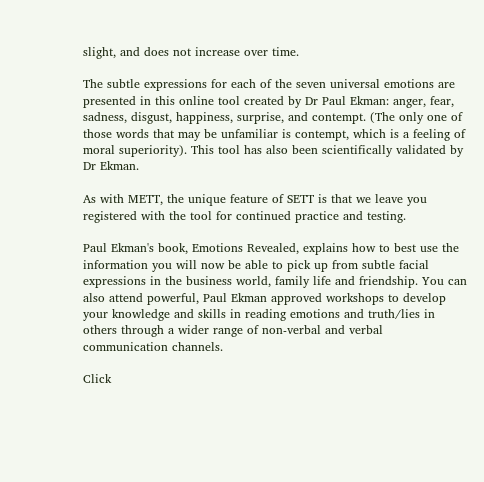slight, and does not increase over time.

The subtle expressions for each of the seven universal emotions are presented in this online tool created by Dr Paul Ekman: anger, fear, sadness, disgust, happiness, surprise, and contempt. (The only one of those words that may be unfamiliar is contempt, which is a feeling of moral superiority). This tool has also been scientifically validated by Dr Ekman.

As with METT, the unique feature of SETT is that we leave you registered with the tool for continued practice and testing.

Paul Ekman's book, Emotions Revealed, explains how to best use the information you will now be able to pick up from subtle facial expressions in the business world, family life and friendship. You can also attend powerful, Paul Ekman approved workshops to develop your knowledge and skills in reading emotions and truth/lies in others through a wider range of non-verbal and verbal communication channels.

Click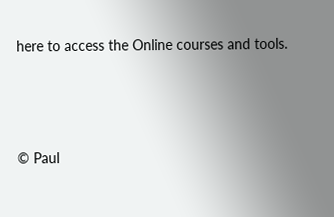here to access the Online courses and tools.



© Paul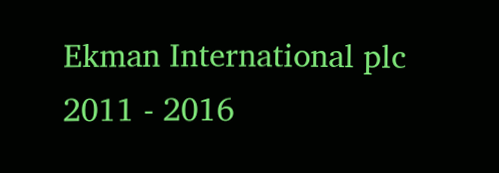Ekman International plc 2011 - 2016